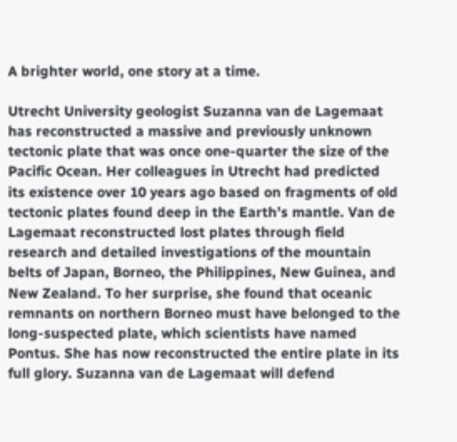A brighter world, one story at a time.

Utrecht University geologist Suzanna van de Lagemaat has reconstructed a massive and previously unknown tectonic plate that was once one-quarter the size of the Pacific Ocean. Her colleagues in Utrecht had predicted its existence over 10 years ago based on fragments of old tectonic plates found deep in the Earth’s mantle. Van de Lagemaat reconstructed lost plates through field research and detailed investigations of the mountain belts of Japan, Borneo, the Philippines, New Guinea, and New Zealand. To her surprise, she found that oceanic remnants on northern Borneo must have belonged to the long-suspected plate, which scientists have named Pontus. She has now reconstructed the entire plate in its full glory. Suzanna van de Lagemaat will defend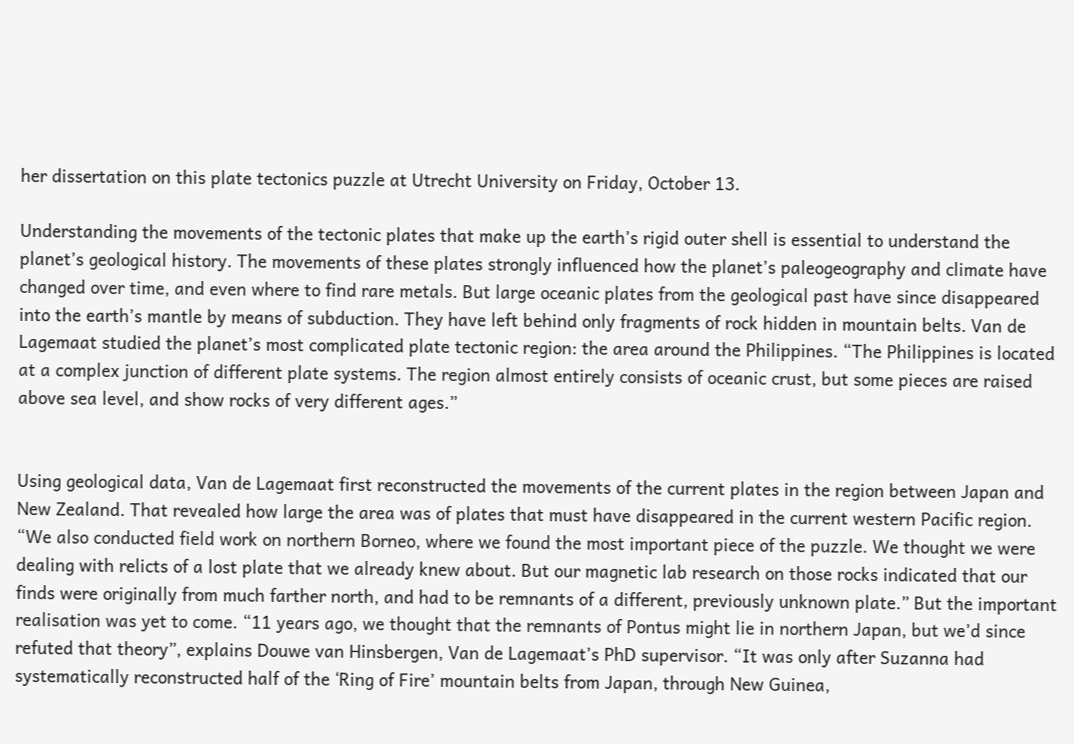her dissertation on this plate tectonics puzzle at Utrecht University on Friday, October 13.

Understanding the movements of the tectonic plates that make up the earth’s rigid outer shell is essential to understand the planet’s geological history. The movements of these plates strongly influenced how the planet’s paleogeography and climate have changed over time, and even where to find rare metals. But large oceanic plates from the geological past have since disappeared into the earth’s mantle by means of subduction. They have left behind only fragments of rock hidden in mountain belts. Van de Lagemaat studied the planet’s most complicated plate tectonic region: the area around the Philippines. “The Philippines is located at a complex junction of different plate systems. The region almost entirely consists of oceanic crust, but some pieces are raised above sea level, and show rocks of very different ages.”


Using geological data, Van de Lagemaat first reconstructed the movements of the current plates in the region between Japan and New Zealand. That revealed how large the area was of plates that must have disappeared in the current western Pacific region. “We also conducted field work on northern Borneo, where we found the most important piece of the puzzle. We thought we were dealing with relicts of a lost plate that we already knew about. But our magnetic lab research on those rocks indicated that our finds were originally from much farther north, and had to be remnants of a different, previously unknown plate.” But the important realisation was yet to come. “11 years ago, we thought that the remnants of Pontus might lie in northern Japan, but we’d since refuted that theory”, explains Douwe van Hinsbergen, Van de Lagemaat’s PhD supervisor. “It was only after Suzanna had systematically reconstructed half of the ‘Ring of Fire’ mountain belts from Japan, through New Guinea,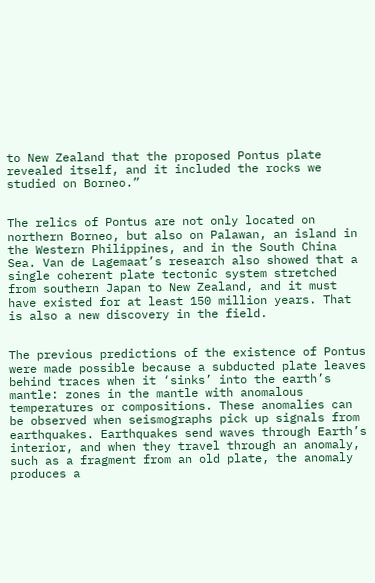to New Zealand that the proposed Pontus plate revealed itself, and it included the rocks we studied on Borneo.”


The relics of Pontus are not only located on northern Borneo, but also on Palawan, an island in the Western Philippines, and in the South China Sea. Van de Lagemaat’s research also showed that a single coherent plate tectonic system stretched from southern Japan to New Zealand, and it must have existed for at least 150 million years. That is also a new discovery in the field.


The previous predictions of the existence of Pontus were made possible because a subducted plate leaves behind traces when it ‘sinks’ into the earth’s mantle: zones in the mantle with anomalous temperatures or compositions. These anomalies can be observed when seismographs pick up signals from earthquakes. Earthquakes send waves through Earth’s interior, and when they travel through an anomaly, such as a fragment from an old plate, the anomaly produces a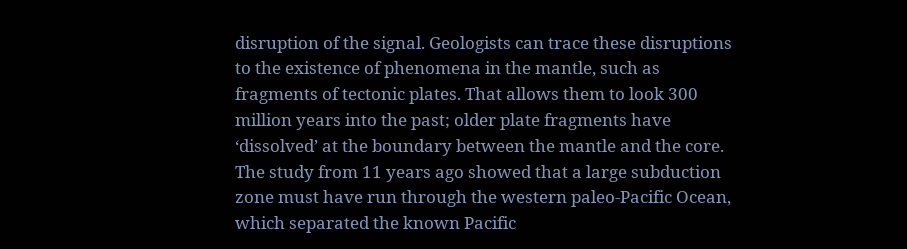disruption of the signal. Geologists can trace these disruptions to the existence of phenomena in the mantle, such as fragments of tectonic plates. That allows them to look 300 million years into the past; older plate fragments have ‘dissolved’ at the boundary between the mantle and the core. The study from 11 years ago showed that a large subduction zone must have run through the western paleo-Pacific Ocean, which separated the known Pacific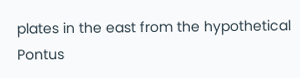plates in the east from the hypothetical Pontus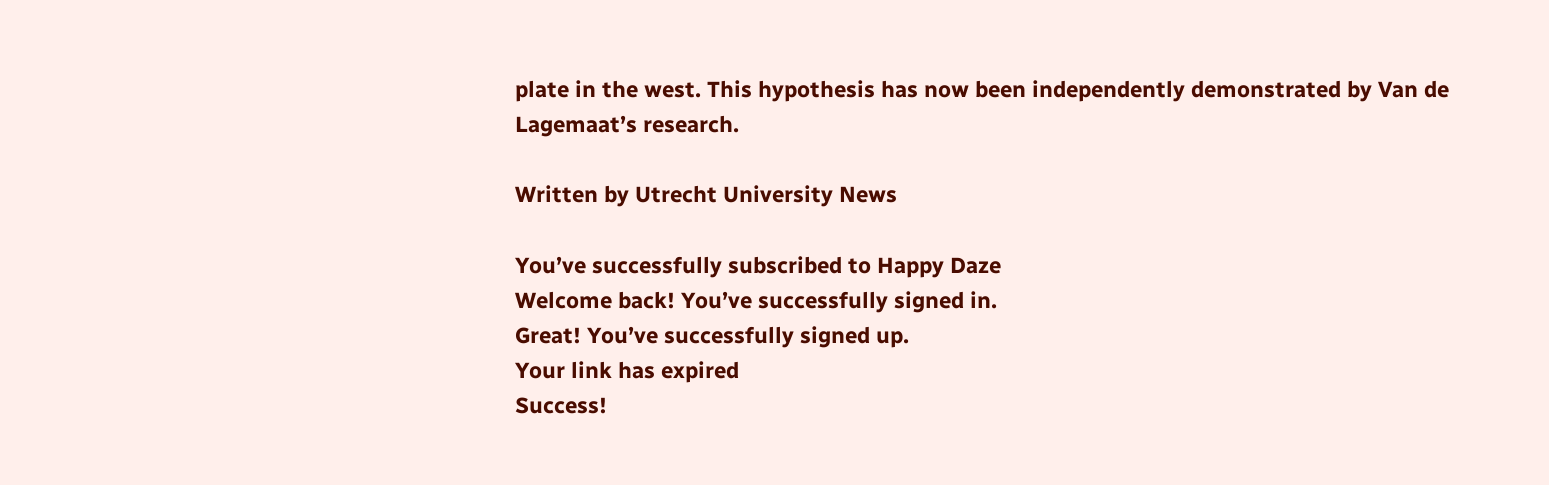plate in the west. This hypothesis has now been independently demonstrated by Van de Lagemaat’s research.

Written by Utrecht University News

You’ve successfully subscribed to Happy Daze
Welcome back! You’ve successfully signed in.
Great! You’ve successfully signed up.
Your link has expired
Success!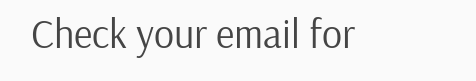Check your email for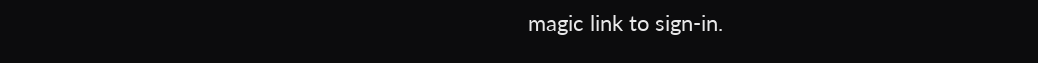magic link to sign-in.